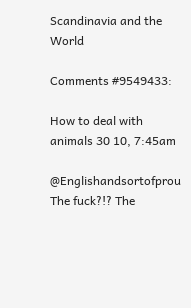Scandinavia and the World

Comments #9549433:

How to deal with animals 30 10, 7:45am

@Englishandsortofprou The fuck?!? The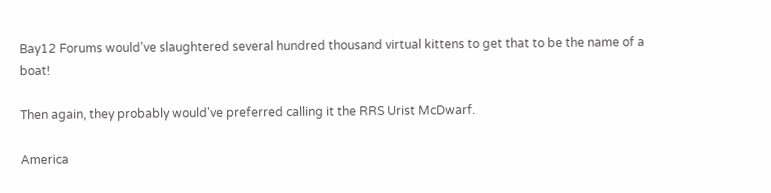Bay12 Forums would've slaughtered several hundred thousand virtual kittens to get that to be the name of a boat!

Then again, they probably would've preferred calling it the RRS Urist McDwarf.

America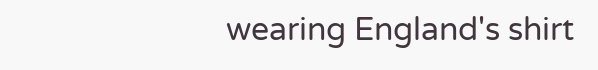wearing England's shirt